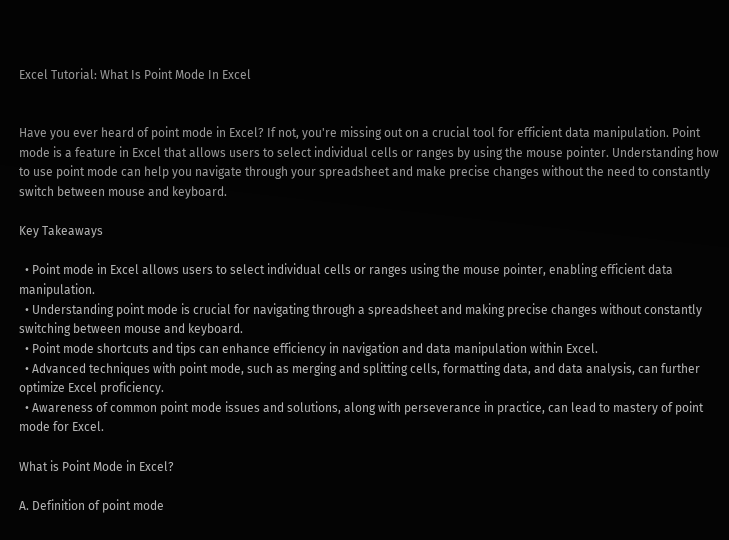Excel Tutorial: What Is Point Mode In Excel


Have you ever heard of point mode in Excel? If not, you're missing out on a crucial tool for efficient data manipulation. Point mode is a feature in Excel that allows users to select individual cells or ranges by using the mouse pointer. Understanding how to use point mode can help you navigate through your spreadsheet and make precise changes without the need to constantly switch between mouse and keyboard.

Key Takeaways

  • Point mode in Excel allows users to select individual cells or ranges using the mouse pointer, enabling efficient data manipulation.
  • Understanding point mode is crucial for navigating through a spreadsheet and making precise changes without constantly switching between mouse and keyboard.
  • Point mode shortcuts and tips can enhance efficiency in navigation and data manipulation within Excel.
  • Advanced techniques with point mode, such as merging and splitting cells, formatting data, and data analysis, can further optimize Excel proficiency.
  • Awareness of common point mode issues and solutions, along with perseverance in practice, can lead to mastery of point mode for Excel.

What is Point Mode in Excel?

A. Definition of point mode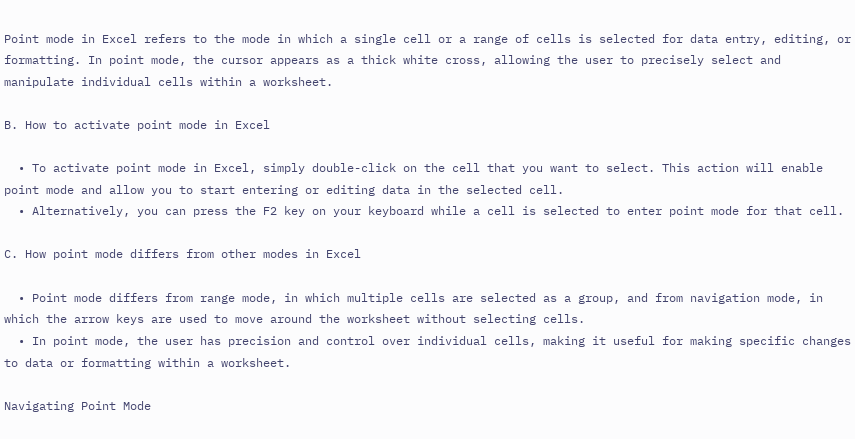Point mode in Excel refers to the mode in which a single cell or a range of cells is selected for data entry, editing, or formatting. In point mode, the cursor appears as a thick white cross, allowing the user to precisely select and manipulate individual cells within a worksheet.

B. How to activate point mode in Excel

  • To activate point mode in Excel, simply double-click on the cell that you want to select. This action will enable point mode and allow you to start entering or editing data in the selected cell.
  • Alternatively, you can press the F2 key on your keyboard while a cell is selected to enter point mode for that cell.

C. How point mode differs from other modes in Excel

  • Point mode differs from range mode, in which multiple cells are selected as a group, and from navigation mode, in which the arrow keys are used to move around the worksheet without selecting cells.
  • In point mode, the user has precision and control over individual cells, making it useful for making specific changes to data or formatting within a worksheet.

Navigating Point Mode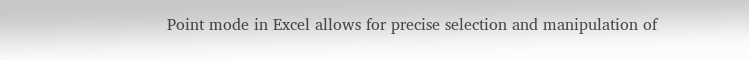Point mode in Excel allows for precise selection and manipulation of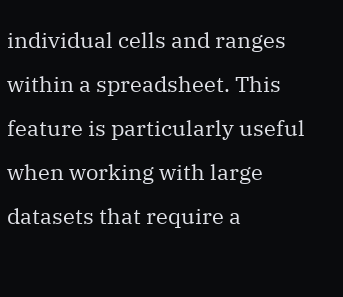individual cells and ranges within a spreadsheet. This feature is particularly useful when working with large datasets that require a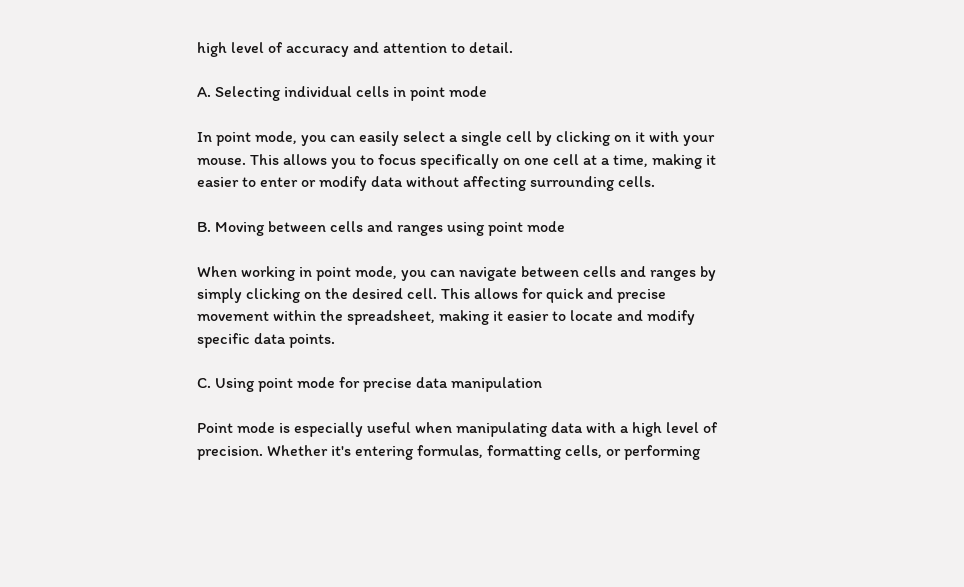high level of accuracy and attention to detail.

A. Selecting individual cells in point mode

In point mode, you can easily select a single cell by clicking on it with your mouse. This allows you to focus specifically on one cell at a time, making it easier to enter or modify data without affecting surrounding cells.

B. Moving between cells and ranges using point mode

When working in point mode, you can navigate between cells and ranges by simply clicking on the desired cell. This allows for quick and precise movement within the spreadsheet, making it easier to locate and modify specific data points.

C. Using point mode for precise data manipulation

Point mode is especially useful when manipulating data with a high level of precision. Whether it's entering formulas, formatting cells, or performing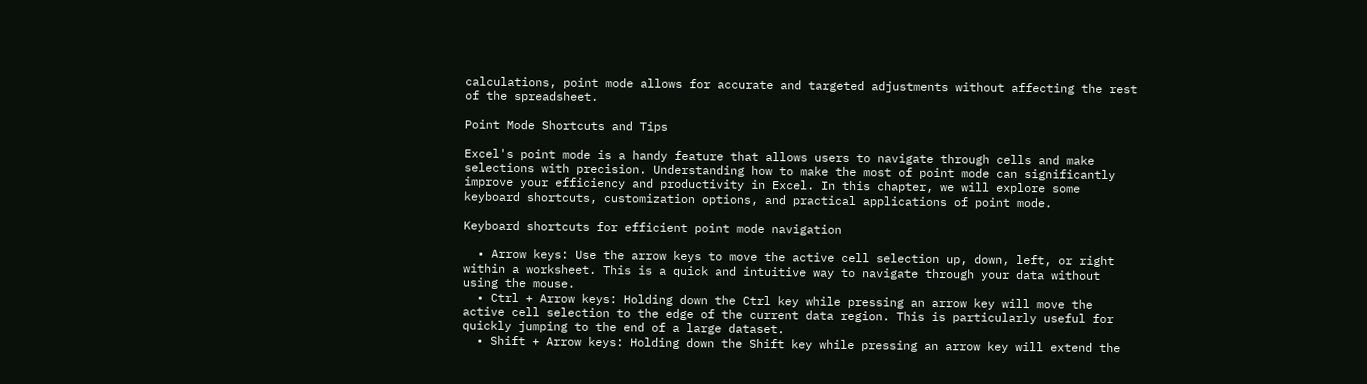calculations, point mode allows for accurate and targeted adjustments without affecting the rest of the spreadsheet.

Point Mode Shortcuts and Tips

Excel's point mode is a handy feature that allows users to navigate through cells and make selections with precision. Understanding how to make the most of point mode can significantly improve your efficiency and productivity in Excel. In this chapter, we will explore some keyboard shortcuts, customization options, and practical applications of point mode.

Keyboard shortcuts for efficient point mode navigation

  • Arrow keys: Use the arrow keys to move the active cell selection up, down, left, or right within a worksheet. This is a quick and intuitive way to navigate through your data without using the mouse.
  • Ctrl + Arrow keys: Holding down the Ctrl key while pressing an arrow key will move the active cell selection to the edge of the current data region. This is particularly useful for quickly jumping to the end of a large dataset.
  • Shift + Arrow keys: Holding down the Shift key while pressing an arrow key will extend the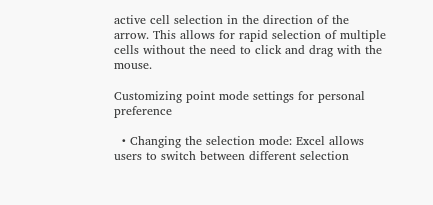active cell selection in the direction of the arrow. This allows for rapid selection of multiple cells without the need to click and drag with the mouse.

Customizing point mode settings for personal preference

  • Changing the selection mode: Excel allows users to switch between different selection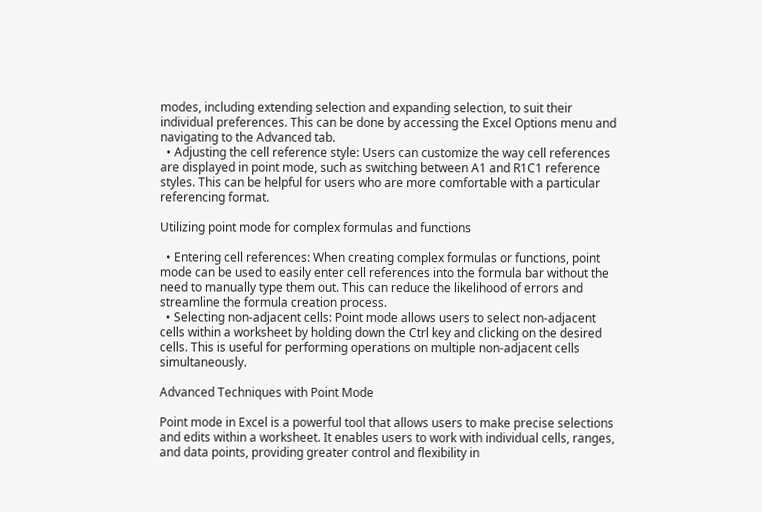modes, including extending selection and expanding selection, to suit their individual preferences. This can be done by accessing the Excel Options menu and navigating to the Advanced tab.
  • Adjusting the cell reference style: Users can customize the way cell references are displayed in point mode, such as switching between A1 and R1C1 reference styles. This can be helpful for users who are more comfortable with a particular referencing format.

Utilizing point mode for complex formulas and functions

  • Entering cell references: When creating complex formulas or functions, point mode can be used to easily enter cell references into the formula bar without the need to manually type them out. This can reduce the likelihood of errors and streamline the formula creation process.
  • Selecting non-adjacent cells: Point mode allows users to select non-adjacent cells within a worksheet by holding down the Ctrl key and clicking on the desired cells. This is useful for performing operations on multiple non-adjacent cells simultaneously.

Advanced Techniques with Point Mode

Point mode in Excel is a powerful tool that allows users to make precise selections and edits within a worksheet. It enables users to work with individual cells, ranges, and data points, providing greater control and flexibility in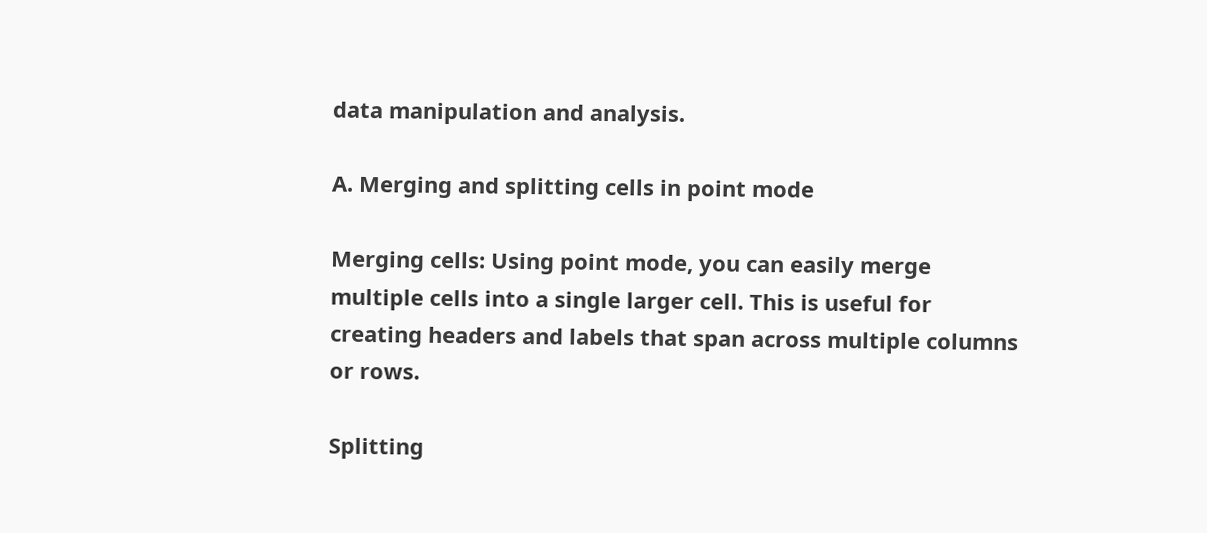data manipulation and analysis.

A. Merging and splitting cells in point mode

Merging cells: Using point mode, you can easily merge multiple cells into a single larger cell. This is useful for creating headers and labels that span across multiple columns or rows.

Splitting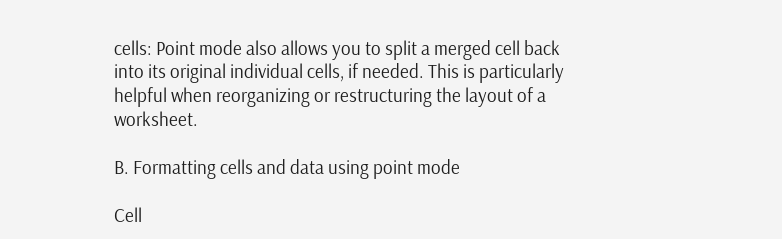cells: Point mode also allows you to split a merged cell back into its original individual cells, if needed. This is particularly helpful when reorganizing or restructuring the layout of a worksheet.

B. Formatting cells and data using point mode

Cell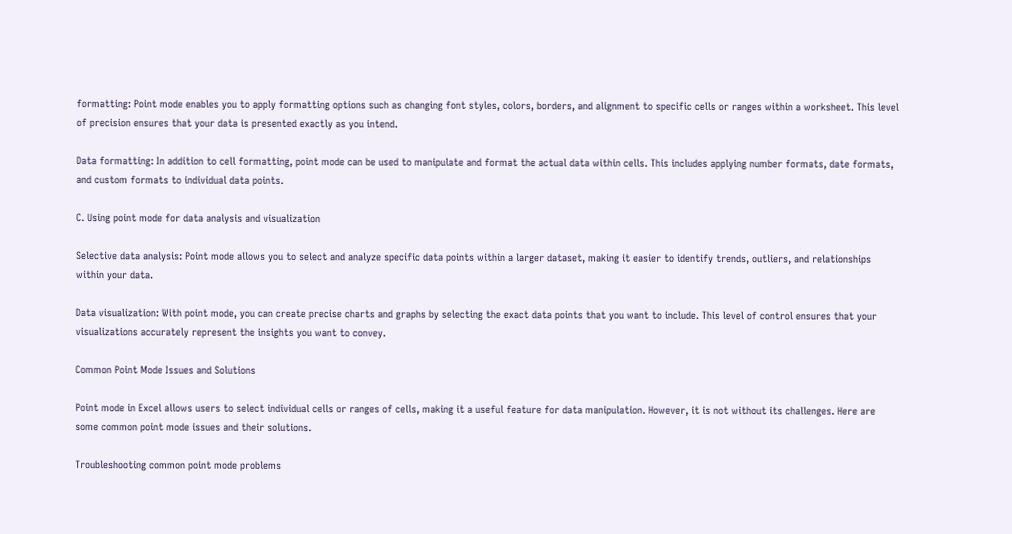formatting: Point mode enables you to apply formatting options such as changing font styles, colors, borders, and alignment to specific cells or ranges within a worksheet. This level of precision ensures that your data is presented exactly as you intend.

Data formatting: In addition to cell formatting, point mode can be used to manipulate and format the actual data within cells. This includes applying number formats, date formats, and custom formats to individual data points.

C. Using point mode for data analysis and visualization

Selective data analysis: Point mode allows you to select and analyze specific data points within a larger dataset, making it easier to identify trends, outliers, and relationships within your data.

Data visualization: With point mode, you can create precise charts and graphs by selecting the exact data points that you want to include. This level of control ensures that your visualizations accurately represent the insights you want to convey.

Common Point Mode Issues and Solutions

Point mode in Excel allows users to select individual cells or ranges of cells, making it a useful feature for data manipulation. However, it is not without its challenges. Here are some common point mode issues and their solutions.

Troubleshooting common point mode problems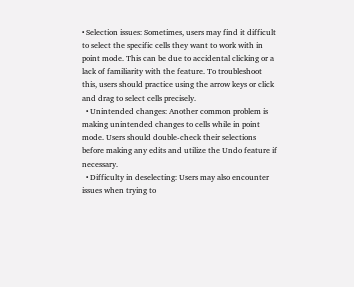• Selection issues: Sometimes, users may find it difficult to select the specific cells they want to work with in point mode. This can be due to accidental clicking or a lack of familiarity with the feature. To troubleshoot this, users should practice using the arrow keys or click and drag to select cells precisely.
  • Unintended changes: Another common problem is making unintended changes to cells while in point mode. Users should double-check their selections before making any edits and utilize the Undo feature if necessary.
  • Difficulty in deselecting: Users may also encounter issues when trying to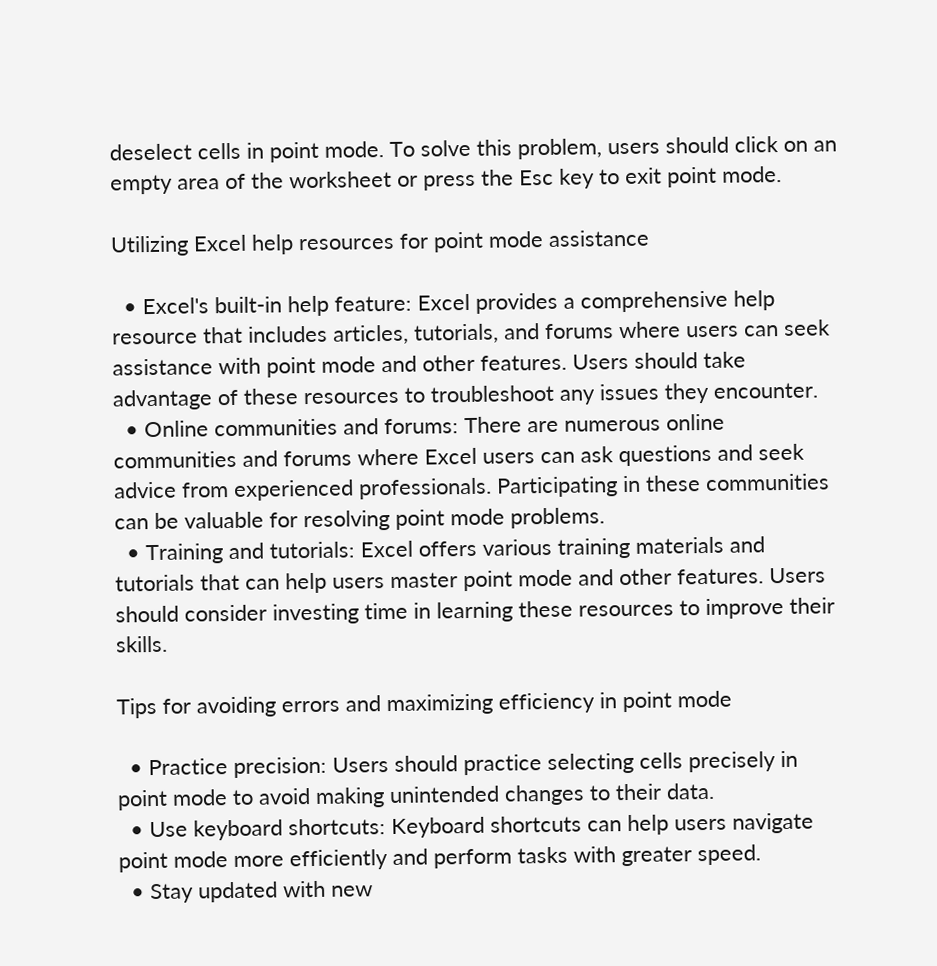deselect cells in point mode. To solve this problem, users should click on an empty area of the worksheet or press the Esc key to exit point mode.

Utilizing Excel help resources for point mode assistance

  • Excel's built-in help feature: Excel provides a comprehensive help resource that includes articles, tutorials, and forums where users can seek assistance with point mode and other features. Users should take advantage of these resources to troubleshoot any issues they encounter.
  • Online communities and forums: There are numerous online communities and forums where Excel users can ask questions and seek advice from experienced professionals. Participating in these communities can be valuable for resolving point mode problems.
  • Training and tutorials: Excel offers various training materials and tutorials that can help users master point mode and other features. Users should consider investing time in learning these resources to improve their skills.

Tips for avoiding errors and maximizing efficiency in point mode

  • Practice precision: Users should practice selecting cells precisely in point mode to avoid making unintended changes to their data.
  • Use keyboard shortcuts: Keyboard shortcuts can help users navigate point mode more efficiently and perform tasks with greater speed.
  • Stay updated with new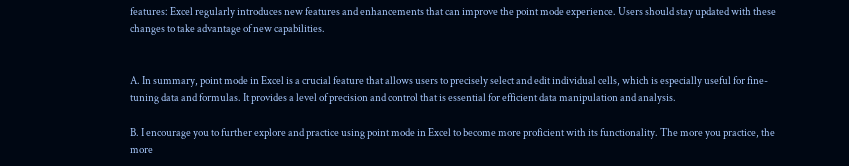features: Excel regularly introduces new features and enhancements that can improve the point mode experience. Users should stay updated with these changes to take advantage of new capabilities.


A. In summary, point mode in Excel is a crucial feature that allows users to precisely select and edit individual cells, which is especially useful for fine-tuning data and formulas. It provides a level of precision and control that is essential for efficient data manipulation and analysis.

B. I encourage you to further explore and practice using point mode in Excel to become more proficient with its functionality. The more you practice, the more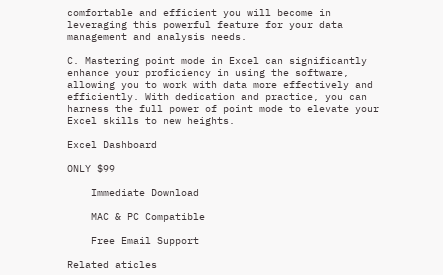comfortable and efficient you will become in leveraging this powerful feature for your data management and analysis needs.

C. Mastering point mode in Excel can significantly enhance your proficiency in using the software, allowing you to work with data more effectively and efficiently. With dedication and practice, you can harness the full power of point mode to elevate your Excel skills to new heights.

Excel Dashboard

ONLY $99

    Immediate Download

    MAC & PC Compatible

    Free Email Support

Related aticles